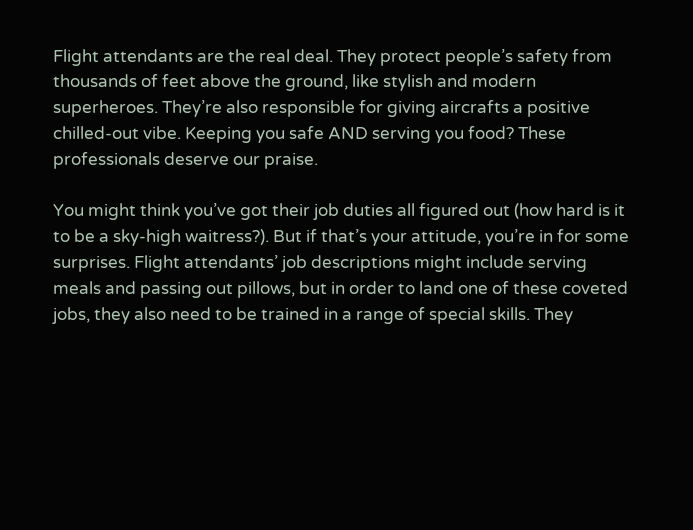Flight attendants are the real deal. They protect people’s safety from thousands of feet above the ground, like stylish and modern superheroes. They’re also responsible for giving aircrafts a positive chilled-out vibe. Keeping you safe AND serving you food? These professionals deserve our praise.

You might think you’ve got their job duties all figured out (how hard is it to be a sky-high waitress?). But if that’s your attitude, you’re in for some surprises. Flight attendants’ job descriptions might include serving meals and passing out pillows, but in order to land one of these coveted jobs, they also need to be trained in a range of special skills. They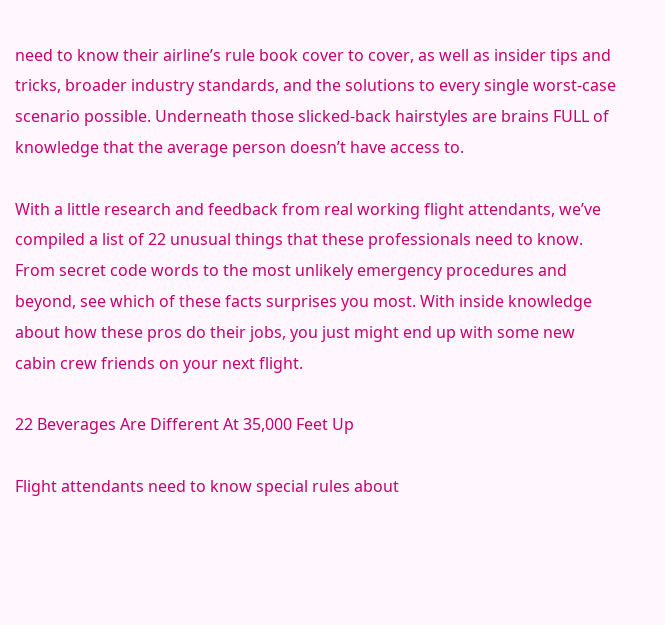need to know their airline’s rule book cover to cover, as well as insider tips and tricks, broader industry standards, and the solutions to every single worst-case scenario possible. Underneath those slicked-back hairstyles are brains FULL of knowledge that the average person doesn’t have access to.

With a little research and feedback from real working flight attendants, we’ve compiled a list of 22 unusual things that these professionals need to know. From secret code words to the most unlikely emergency procedures and beyond, see which of these facts surprises you most. With inside knowledge about how these pros do their jobs, you just might end up with some new cabin crew friends on your next flight.

22 Beverages Are Different At 35,000 Feet Up

Flight attendants need to know special rules about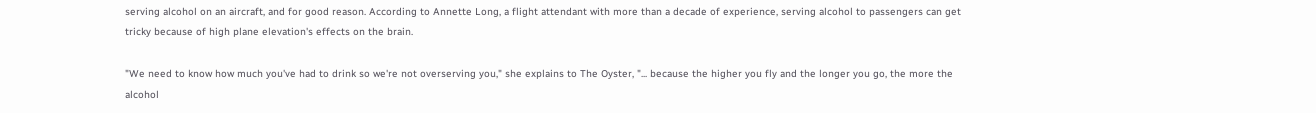serving alcohol on an aircraft, and for good reason. According to Annette Long, a flight attendant with more than a decade of experience, serving alcohol to passengers can get tricky because of high plane elevation's effects on the brain.

"We need to know how much you've had to drink so we're not overserving you," she explains to The Oyster, "... because the higher you fly and the longer you go, the more the alcohol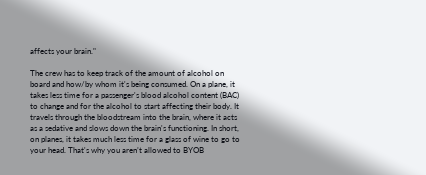affects your brain."

The crew has to keep track of the amount of alcohol on board and how/by whom it's being consumed. On a plane, it takes less time for a passenger's blood alcohol content (BAC) to change and for the alcohol to start affecting their body. It travels through the bloodstream into the brain, where it acts as a sedative and slows down the brain's functioning. In short, on planes, it takes much less time for a glass of wine to go to your head. That's why you aren’t allowed to BYOB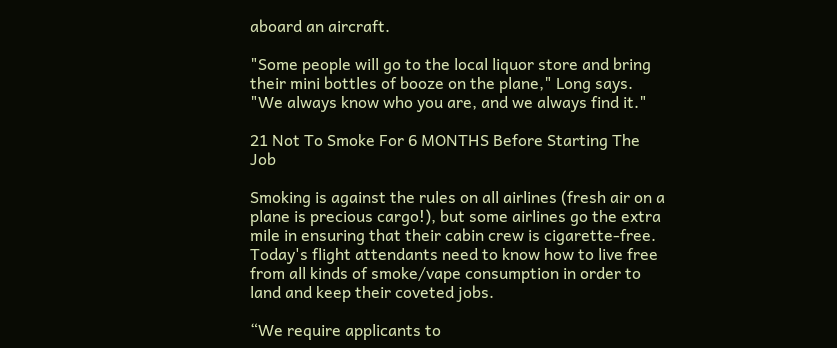aboard an aircraft.

"Some people will go to the local liquor store and bring their mini bottles of booze on the plane," Long says. "We always know who you are, and we always find it."

21 Not To Smoke For 6 MONTHS Before Starting The Job

Smoking is against the rules on all airlines (fresh air on a plane is precious cargo!), but some airlines go the extra mile in ensuring that their cabin crew is cigarette-free. Today's flight attendants need to know how to live free from all kinds of smoke/vape consumption in order to land and keep their coveted jobs.

“We require applicants to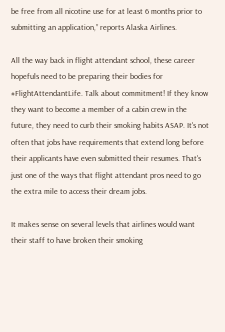be free from all nicotine use for at least 6 months prior to submitting an application,” reports Alaska Airlines.

All the way back in flight attendant school, these career hopefuls need to be preparing their bodies for #FlightAttendantLife. Talk about commitment! If they know they want to become a member of a cabin crew in the future, they need to curb their smoking habits ASAP. It's not often that jobs have requirements that extend long before their applicants have even submitted their resumes. That's just one of the ways that flight attendant pros need to go the extra mile to access their dream jobs.

It makes sense on several levels that airlines would want their staff to have broken their smoking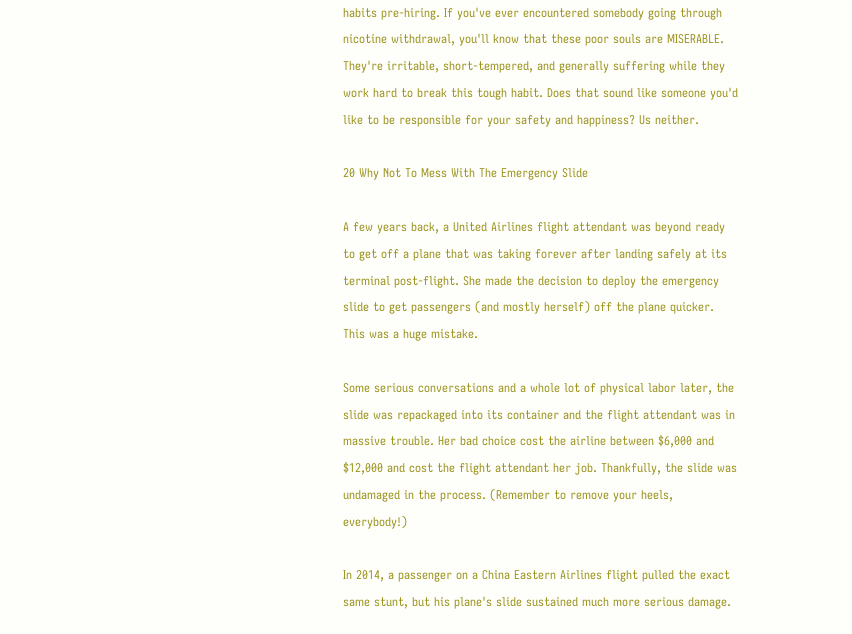habits pre-hiring. If you've ever encountered somebody going through nicotine withdrawal, you'll know that these poor souls are MISERABLE. They're irritable, short-tempered, and generally suffering while they work hard to break this tough habit. Does that sound like someone you'd like to be responsible for your safety and happiness? Us neither.

20 Why Not To Mess With The Emergency Slide

A few years back, a United Airlines flight attendant was beyond ready to get off a plane that was taking forever after landing safely at its terminal post-flight. She made the decision to deploy the emergency slide to get passengers (and mostly herself) off the plane quicker. This was a huge mistake.

Some serious conversations and a whole lot of physical labor later, the slide was repackaged into its container and the flight attendant was in massive trouble. Her bad choice cost the airline between $6,000 and $12,000 and cost the flight attendant her job. Thankfully, the slide was undamaged in the process. (Remember to remove your heels, everybody!)

In 2014, a passenger on a China Eastern Airlines flight pulled the exact same stunt, but his plane's slide sustained much more serious damage.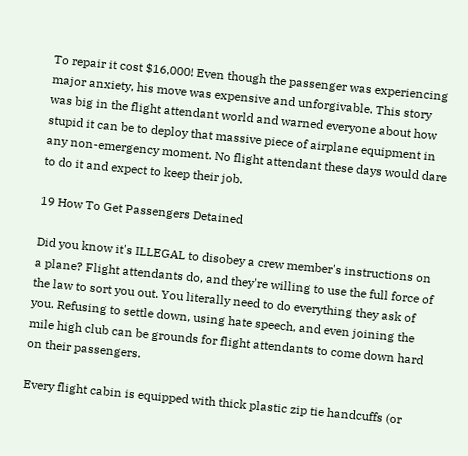To repair it cost $16,000! Even though the passenger was experiencing major anxiety, his move was expensive and unforgivable. This story was big in the flight attendant world and warned everyone about how stupid it can be to deploy that massive piece of airplane equipment in any non-emergency moment. No flight attendant these days would dare to do it and expect to keep their job.

19 How To Get Passengers Detained

Did you know it's ILLEGAL to disobey a crew member's instructions on a plane? Flight attendants do, and they're willing to use the full force of the law to sort you out. You literally need to do everything they ask of you. Refusing to settle down, using hate speech, and even joining the mile high club can be grounds for flight attendants to come down hard on their passengers.

Every flight cabin is equipped with thick plastic zip tie handcuffs (or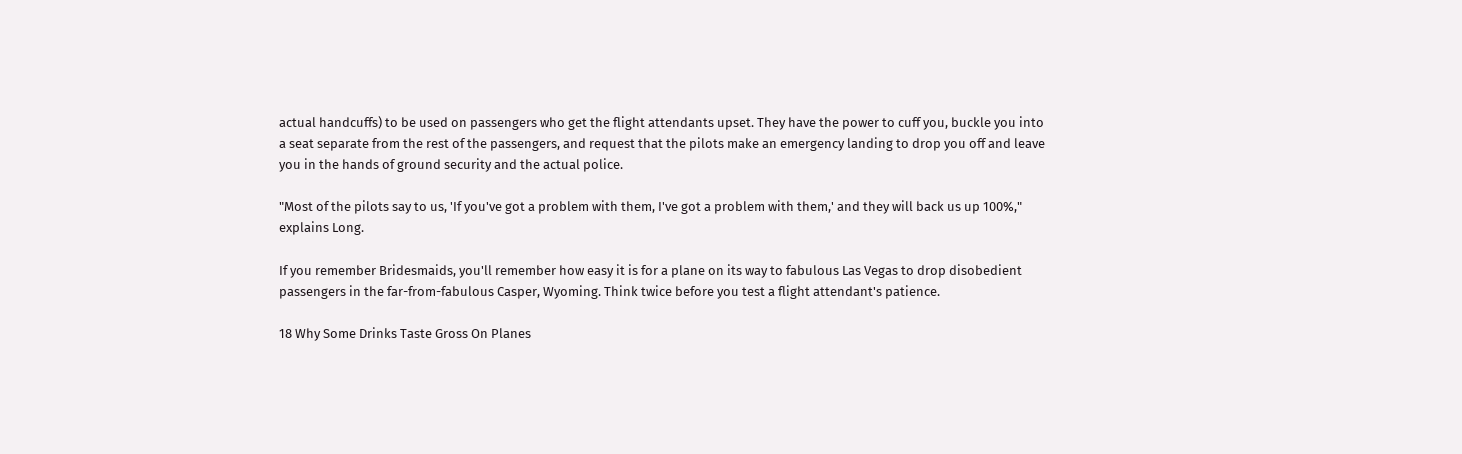actual handcuffs) to be used on passengers who get the flight attendants upset. They have the power to cuff you, buckle you into a seat separate from the rest of the passengers, and request that the pilots make an emergency landing to drop you off and leave you in the hands of ground security and the actual police.

"Most of the pilots say to us, 'If you've got a problem with them, I've got a problem with them,' and they will back us up 100%," explains Long.

If you remember Bridesmaids, you'll remember how easy it is for a plane on its way to fabulous Las Vegas to drop disobedient passengers in the far-from-fabulous Casper, Wyoming. Think twice before you test a flight attendant's patience.

18 Why Some Drinks Taste Gross On Planes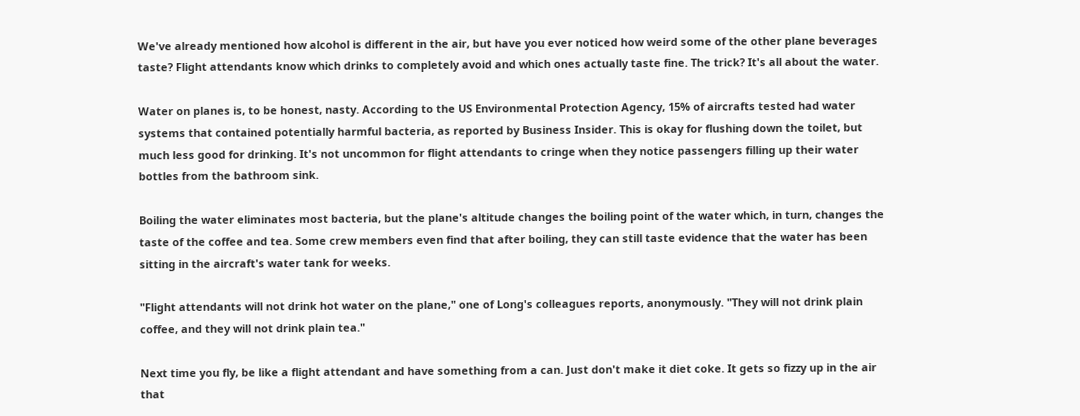We've already mentioned how alcohol is different in the air, but have you ever noticed how weird some of the other plane beverages taste? Flight attendants know which drinks to completely avoid and which ones actually taste fine. The trick? It's all about the water.

Water on planes is, to be honest, nasty. According to the US Environmental Protection Agency, 15% of aircrafts tested had water systems that contained potentially harmful bacteria, as reported by Business Insider. This is okay for flushing down the toilet, but much less good for drinking. It's not uncommon for flight attendants to cringe when they notice passengers filling up their water bottles from the bathroom sink.

Boiling the water eliminates most bacteria, but the plane's altitude changes the boiling point of the water which, in turn, changes the taste of the coffee and tea. Some crew members even find that after boiling, they can still taste evidence that the water has been sitting in the aircraft's water tank for weeks.

"Flight attendants will not drink hot water on the plane," one of Long's colleagues reports, anonymously. "They will not drink plain coffee, and they will not drink plain tea."

Next time you fly, be like a flight attendant and have something from a can. Just don't make it diet coke. It gets so fizzy up in the air that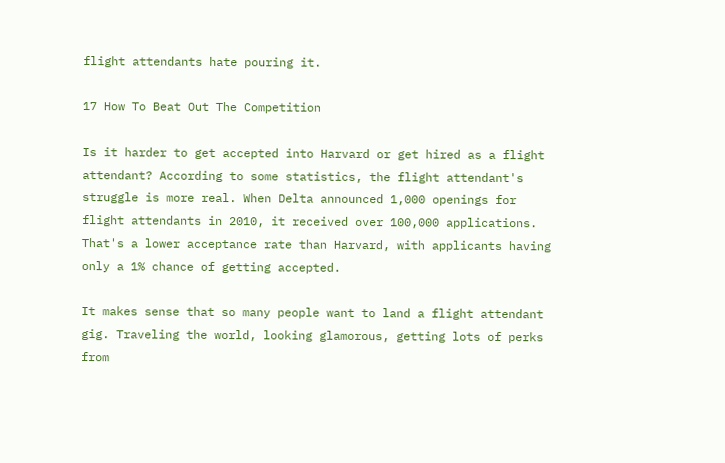flight attendants hate pouring it.

17 How To Beat Out The Competition

Is it harder to get accepted into Harvard or get hired as a flight attendant? According to some statistics, the flight attendant's struggle is more real. When Delta announced 1,000 openings for flight attendants in 2010, it received over 100,000 applications. That's a lower acceptance rate than Harvard, with applicants having only a 1% chance of getting accepted.

It makes sense that so many people want to land a flight attendant gig. Traveling the world, looking glamorous, getting lots of perks from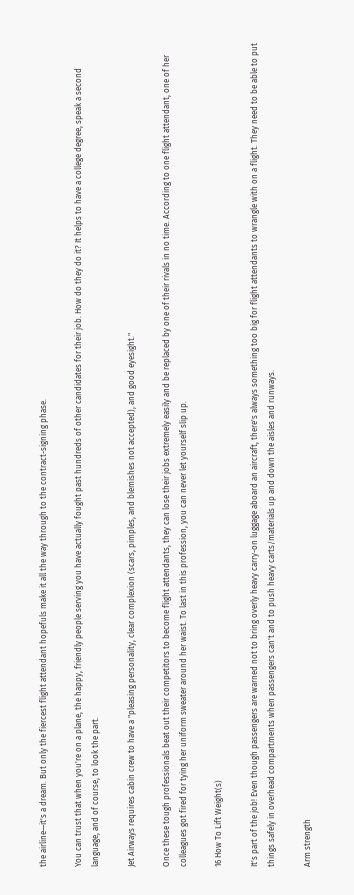the airline—it's a dream. But only the fiercest flight attendant hopefuls make it all the way through to the contract-signing phase.

You can trust that when you're on a plane, the happy, friendly people serving you have actually fought past hundreds of other candidates for their job. How do they do it? It helps to have a college degree, speak a second language, and of course, to look the part.

Jet Airways requires cabin crew to have a "pleasing personality, clear complexion (scars, pimples, and blemishes not accepted), and good eyesight."

Once these tough professionals beat out their competitors to become flight attendants, they can lose their jobs extremely easily and be replaced by one of their rivals in no time. According to one flight attendant, one of her colleagues got fired for tying her uniform sweater around her waist. To last in this profession, you can never let yourself slip up.

16 How To Lift Weight(s)

It's part of the job! Even though passengers are warned not to bring overly heavy carry-on luggage aboard an aircraft, there's always something too big for flight attendants to wrangle with on a flight. They need to be able to put things safely in overhead compartments when passengers can't and to push heavy carts/materials up and down the aisles and runways.

Arm strength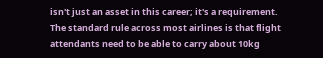isn't just an asset in this career; it's a requirement. The standard rule across most airlines is that flight attendants need to be able to carry about 10kg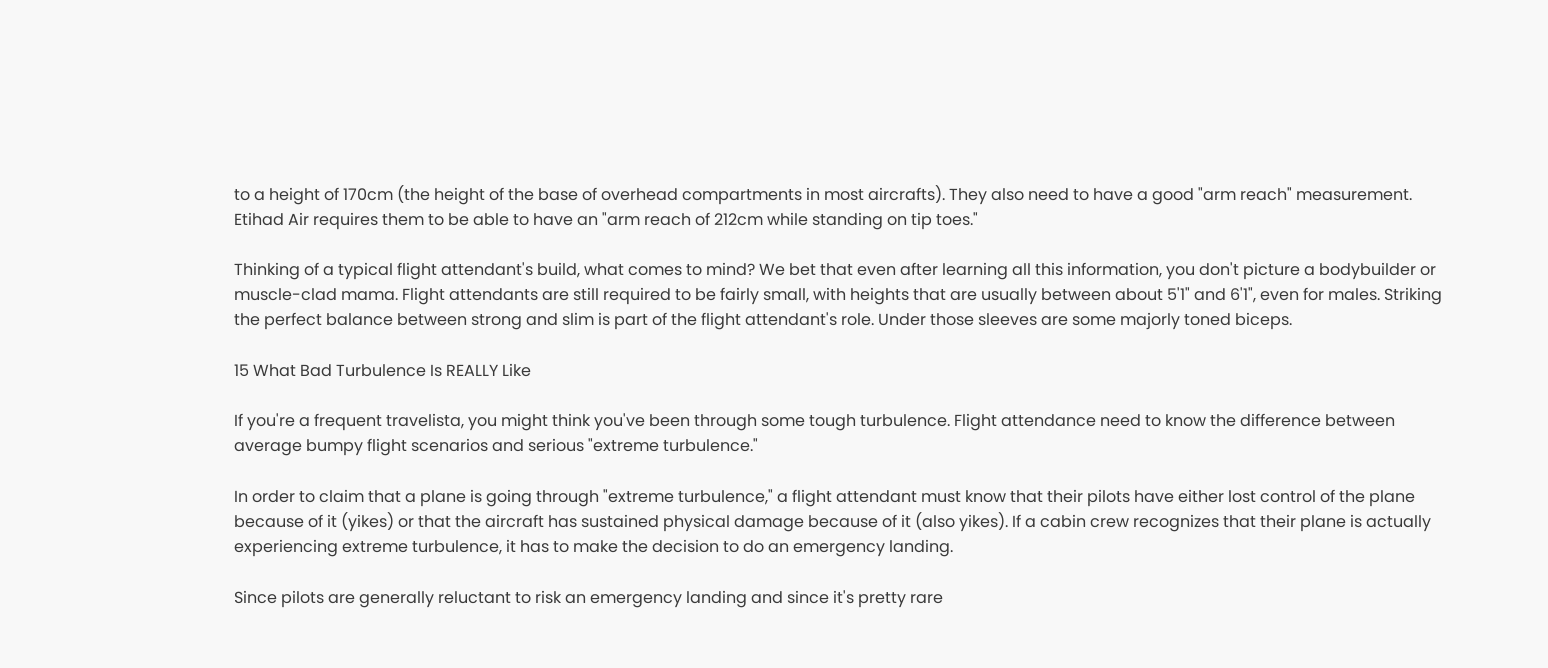to a height of 170cm (the height of the base of overhead compartments in most aircrafts). They also need to have a good "arm reach" measurement. Etihad Air requires them to be able to have an "arm reach of 212cm while standing on tip toes."

Thinking of a typical flight attendant's build, what comes to mind? We bet that even after learning all this information, you don't picture a bodybuilder or muscle-clad mama. Flight attendants are still required to be fairly small, with heights that are usually between about 5'1" and 6'1", even for males. Striking the perfect balance between strong and slim is part of the flight attendant's role. Under those sleeves are some majorly toned biceps.

15 What Bad Turbulence Is REALLY Like

If you're a frequent travelista, you might think you've been through some tough turbulence. Flight attendance need to know the difference between average bumpy flight scenarios and serious "extreme turbulence."

In order to claim that a plane is going through "extreme turbulence," a flight attendant must know that their pilots have either lost control of the plane because of it (yikes) or that the aircraft has sustained physical damage because of it (also yikes). If a cabin crew recognizes that their plane is actually experiencing extreme turbulence, it has to make the decision to do an emergency landing.

Since pilots are generally reluctant to risk an emergency landing and since it's pretty rare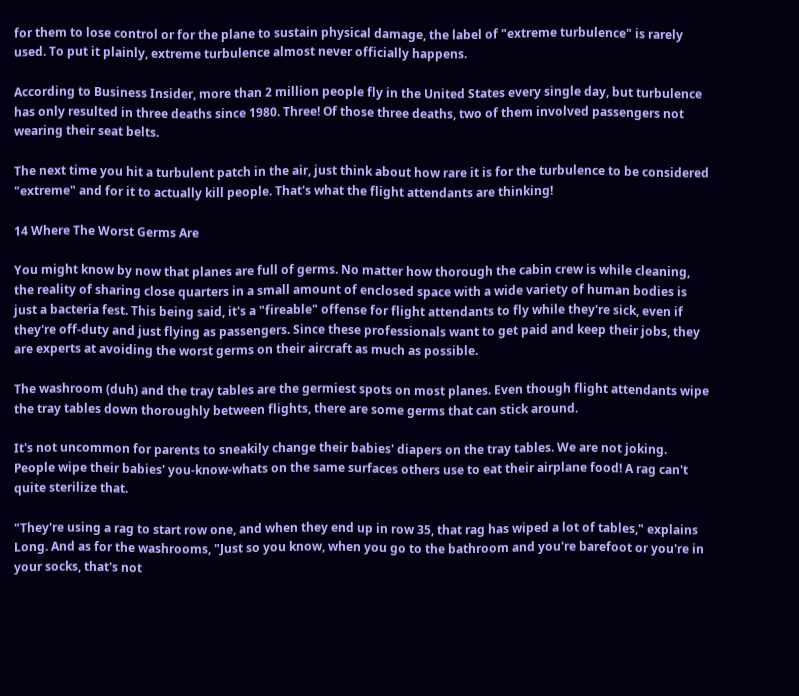for them to lose control or for the plane to sustain physical damage, the label of "extreme turbulence" is rarely used. To put it plainly, extreme turbulence almost never officially happens.

According to Business Insider, more than 2 million people fly in the United States every single day, but turbulence has only resulted in three deaths since 1980. Three! Of those three deaths, two of them involved passengers not wearing their seat belts.

The next time you hit a turbulent patch in the air, just think about how rare it is for the turbulence to be considered "extreme" and for it to actually kill people. That's what the flight attendants are thinking!

14 Where The Worst Germs Are

You might know by now that planes are full of germs. No matter how thorough the cabin crew is while cleaning, the reality of sharing close quarters in a small amount of enclosed space with a wide variety of human bodies is just a bacteria fest. This being said, it's a "fireable" offense for flight attendants to fly while they're sick, even if they're off-duty and just flying as passengers. Since these professionals want to get paid and keep their jobs, they are experts at avoiding the worst germs on their aircraft as much as possible.

The washroom (duh) and the tray tables are the germiest spots on most planes. Even though flight attendants wipe the tray tables down thoroughly between flights, there are some germs that can stick around.

It's not uncommon for parents to sneakily change their babies' diapers on the tray tables. We are not joking. People wipe their babies' you-know-whats on the same surfaces others use to eat their airplane food! A rag can't quite sterilize that.

"They're using a rag to start row one, and when they end up in row 35, that rag has wiped a lot of tables," explains Long. And as for the washrooms, "Just so you know, when you go to the bathroom and you're barefoot or you're in your socks, that's not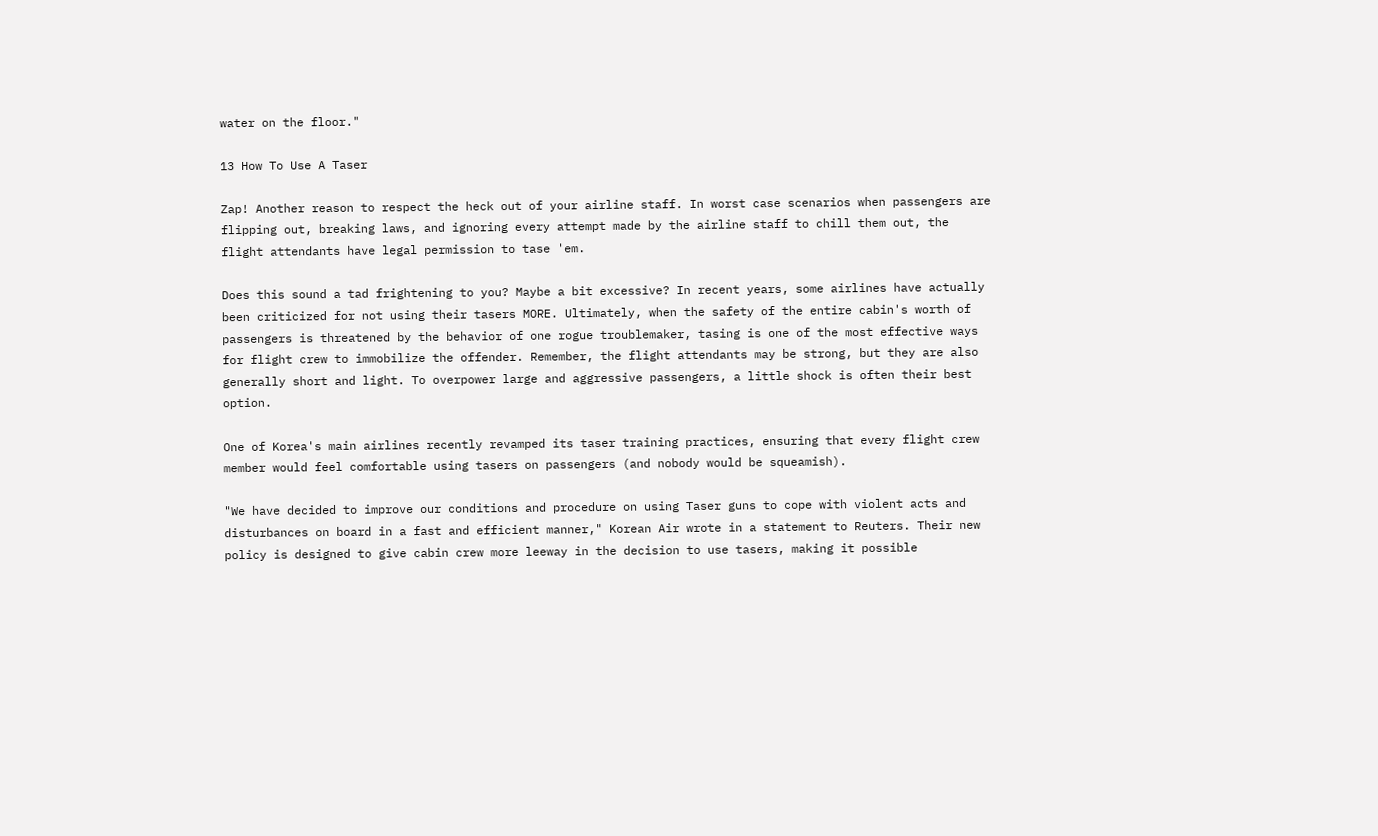water on the floor."

13 How To Use A Taser

Zap! Another reason to respect the heck out of your airline staff. In worst case scenarios when passengers are flipping out, breaking laws, and ignoring every attempt made by the airline staff to chill them out, the flight attendants have legal permission to tase 'em.

Does this sound a tad frightening to you? Maybe a bit excessive? In recent years, some airlines have actually been criticized for not using their tasers MORE. Ultimately, when the safety of the entire cabin's worth of passengers is threatened by the behavior of one rogue troublemaker, tasing is one of the most effective ways for flight crew to immobilize the offender. Remember, the flight attendants may be strong, but they are also generally short and light. To overpower large and aggressive passengers, a little shock is often their best option.

One of Korea's main airlines recently revamped its taser training practices, ensuring that every flight crew member would feel comfortable using tasers on passengers (and nobody would be squeamish).

"We have decided to improve our conditions and procedure on using Taser guns to cope with violent acts and disturbances on board in a fast and efficient manner," Korean Air wrote in a statement to Reuters. Their new policy is designed to give cabin crew more leeway in the decision to use tasers, making it possible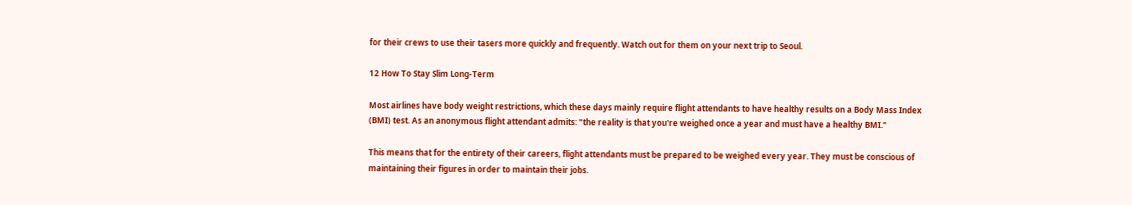for their crews to use their tasers more quickly and frequently. Watch out for them on your next trip to Seoul.

12 How To Stay Slim Long-Term

Most airlines have body weight restrictions, which these days mainly require flight attendants to have healthy results on a Body Mass Index (BMI) test. As an anonymous flight attendant admits: "the reality is that you're weighed once a year and must have a healthy BMI."

This means that for the entirety of their careers, flight attendants must be prepared to be weighed every year. They must be conscious of maintaining their figures in order to maintain their jobs.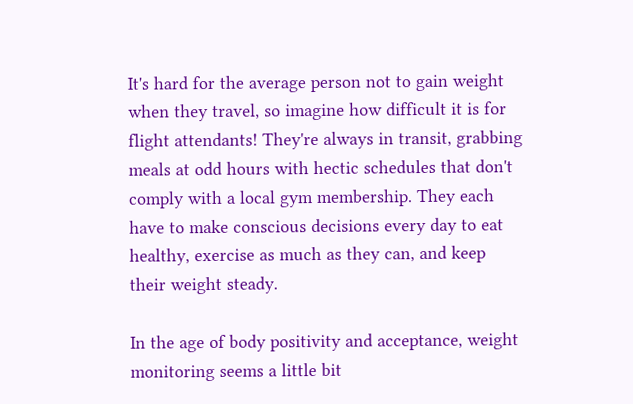It's hard for the average person not to gain weight when they travel, so imagine how difficult it is for flight attendants! They're always in transit, grabbing meals at odd hours with hectic schedules that don't comply with a local gym membership. They each have to make conscious decisions every day to eat healthy, exercise as much as they can, and keep their weight steady.

In the age of body positivity and acceptance, weight monitoring seems a little bit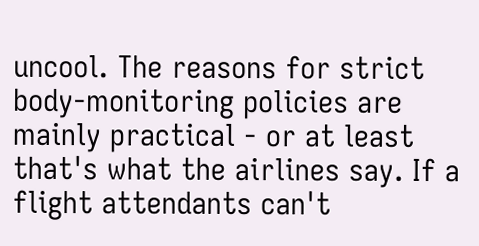uncool. The reasons for strict body-monitoring policies are mainly practical - or at least that's what the airlines say. If a flight attendants can't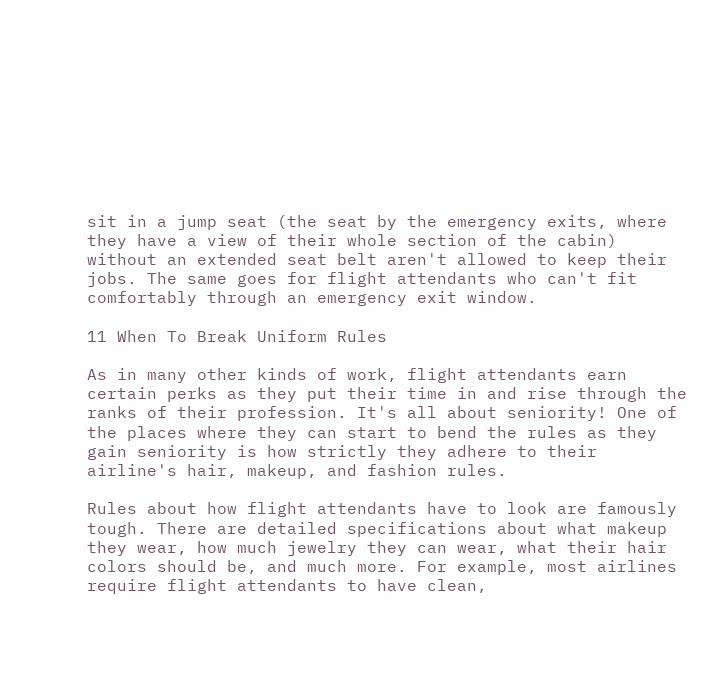sit in a jump seat (the seat by the emergency exits, where they have a view of their whole section of the cabin) without an extended seat belt aren't allowed to keep their jobs. The same goes for flight attendants who can't fit comfortably through an emergency exit window.

11 When To Break Uniform Rules

As in many other kinds of work, flight attendants earn certain perks as they put their time in and rise through the ranks of their profession. It's all about seniority! One of the places where they can start to bend the rules as they gain seniority is how strictly they adhere to their airline's hair, makeup, and fashion rules.

Rules about how flight attendants have to look are famously tough. There are detailed specifications about what makeup they wear, how much jewelry they can wear, what their hair colors should be, and much more. For example, most airlines require flight attendants to have clean,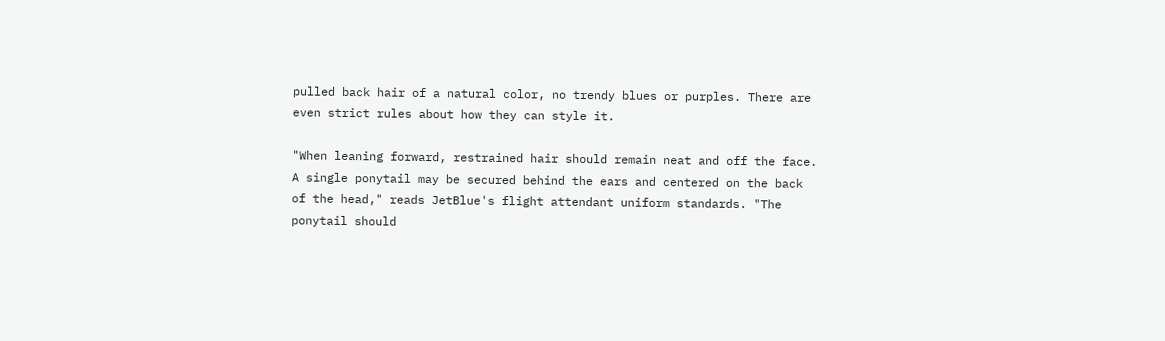pulled back hair of a natural color, no trendy blues or purples. There are even strict rules about how they can style it.

"When leaning forward, restrained hair should remain neat and off the face. A single ponytail may be secured behind the ears and centered on the back of the head," reads JetBlue's flight attendant uniform standards. "The ponytail should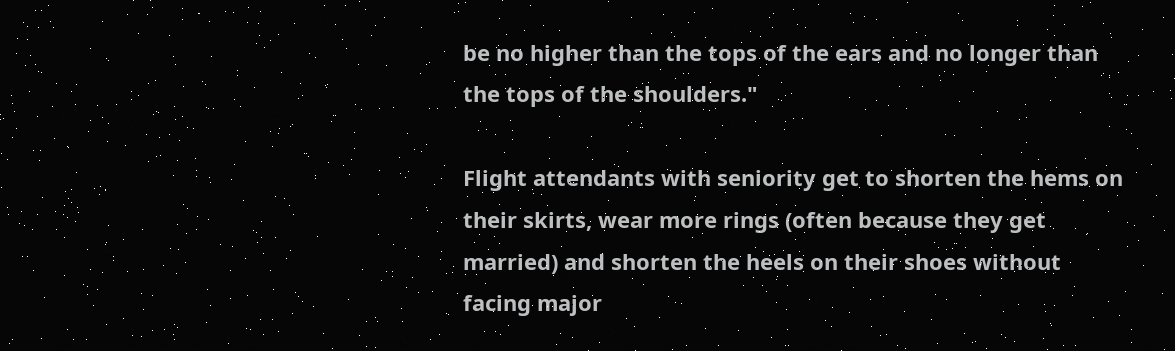be no higher than the tops of the ears and no longer than the tops of the shoulders."

Flight attendants with seniority get to shorten the hems on their skirts, wear more rings (often because they get married) and shorten the heels on their shoes without facing major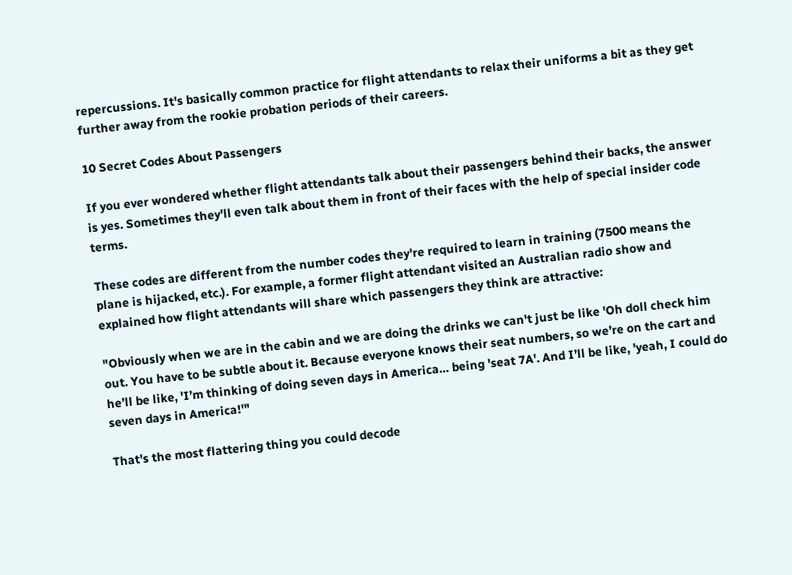repercussions. It's basically common practice for flight attendants to relax their uniforms a bit as they get further away from the rookie probation periods of their careers.

10 Secret Codes About Passengers

If you ever wondered whether flight attendants talk about their passengers behind their backs, the answer is yes. Sometimes they'll even talk about them in front of their faces with the help of special insider code terms.

These codes are different from the number codes they're required to learn in training (7500 means the plane is hijacked, etc.). For example, a former flight attendant visited an Australian radio show and explained how flight attendants will share which passengers they think are attractive:

"Obviously when we are in the cabin and we are doing the drinks we can't just be like 'Oh doll check him out. You have to be subtle about it. Because everyone knows their seat numbers, so we’re on the cart and he’ll be like, 'I’m thinking of doing seven days in America… being 'seat 7A'. And I’ll be like, 'yeah, I could do seven days in America!'"

That's the most flattering thing you could decode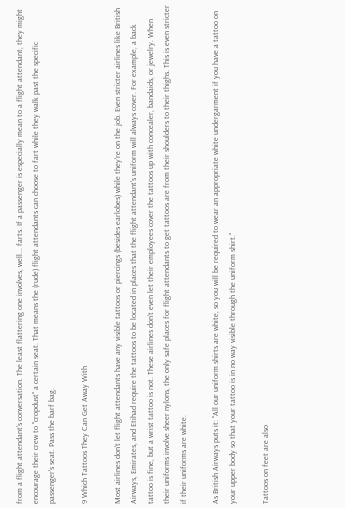from a flight attendant's conversation. The least flattering one involves, well... farts. If a passenger is especially mean to a flight attendant, they might encourage their crew to "cropdust" a certain seat. That means the (rude) flight attendants can choose to fart while they walk past the specific passenger's seat. Pass the barf bag.

9 Which Tattoos They Can Get Away With

Most airlines don't let flight attendants have any visible tattoos or piercings (besides earlobes) while they're on the job. Even stricter airlines like British Airways, Emirates, and Etihad require the tattoos to be located in places that the flight attendant's uniform will always cover. For example, a back tattoo is fine, but a wrist tattoo is not. These airlines don't even let their employees cover the tattoos up with concealer, bandaids, or jewelry. When their uniforms involve sheer nylons, the only safe places for flight attendants to get tattoos are from their shoulders to their thighs. This is even stricter if their uniforms are white.

As British Airways puts it: "All our uniform shirts are white, so you will be required to wear an appropriate white undergarment if you have a tattoo on your upper body so that your tattoo is in no way visible through the uniform shirt."

Tattoos on feet are also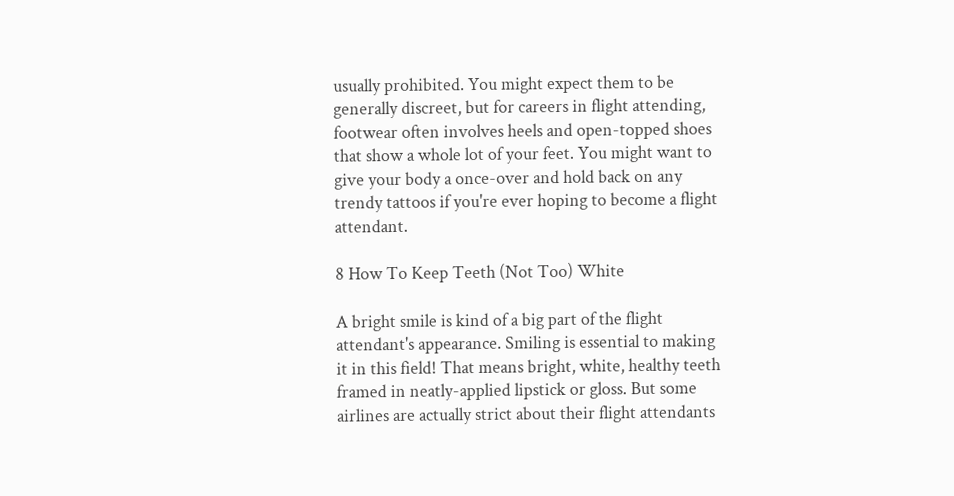usually prohibited. You might expect them to be generally discreet, but for careers in flight attending, footwear often involves heels and open-topped shoes that show a whole lot of your feet. You might want to give your body a once-over and hold back on any trendy tattoos if you're ever hoping to become a flight attendant.

8 How To Keep Teeth (Not Too) White

A bright smile is kind of a big part of the flight attendant's appearance. Smiling is essential to making it in this field! That means bright, white, healthy teeth framed in neatly-applied lipstick or gloss. But some airlines are actually strict about their flight attendants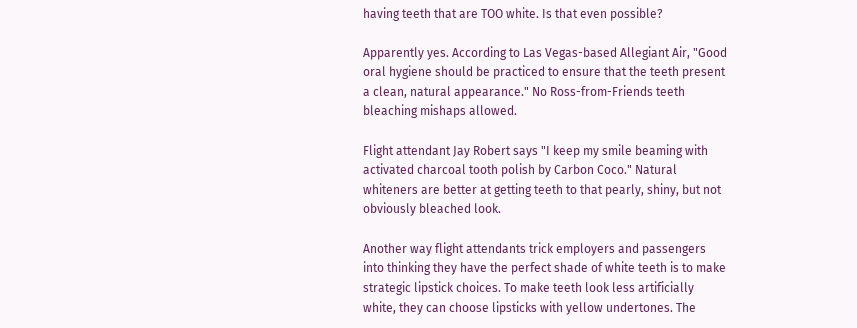having teeth that are TOO white. Is that even possible?

Apparently yes. According to Las Vegas-based Allegiant Air, "Good oral hygiene should be practiced to ensure that the teeth present a clean, natural appearance." No Ross-from-Friends teeth bleaching mishaps allowed.

Flight attendant Jay Robert says "I keep my smile beaming with activated charcoal tooth polish by Carbon Coco." Natural whiteners are better at getting teeth to that pearly, shiny, but not obviously bleached look.

Another way flight attendants trick employers and passengers into thinking they have the perfect shade of white teeth is to make strategic lipstick choices. To make teeth look less artificially white, they can choose lipsticks with yellow undertones. The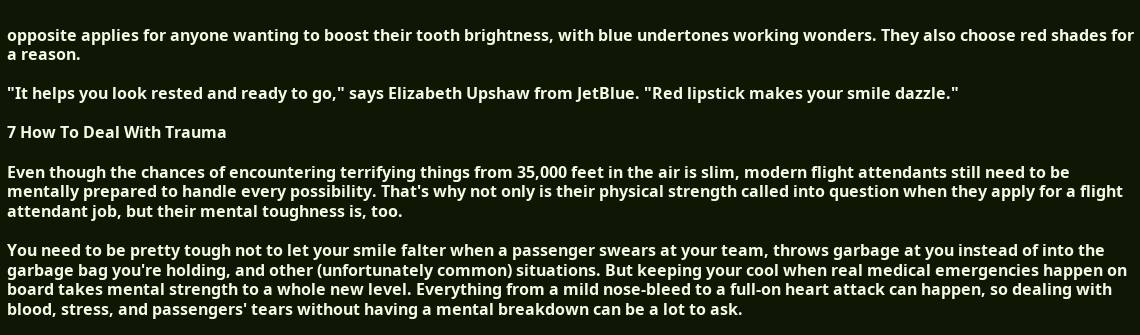opposite applies for anyone wanting to boost their tooth brightness, with blue undertones working wonders. They also choose red shades for a reason.

"It helps you look rested and ready to go," says Elizabeth Upshaw from JetBlue. "Red lipstick makes your smile dazzle."

7 How To Deal With Trauma

Even though the chances of encountering terrifying things from 35,000 feet in the air is slim, modern flight attendants still need to be mentally prepared to handle every possibility. That's why not only is their physical strength called into question when they apply for a flight attendant job, but their mental toughness is, too.

You need to be pretty tough not to let your smile falter when a passenger swears at your team, throws garbage at you instead of into the garbage bag you're holding, and other (unfortunately common) situations. But keeping your cool when real medical emergencies happen on board takes mental strength to a whole new level. Everything from a mild nose-bleed to a full-on heart attack can happen, so dealing with blood, stress, and passengers' tears without having a mental breakdown can be a lot to ask.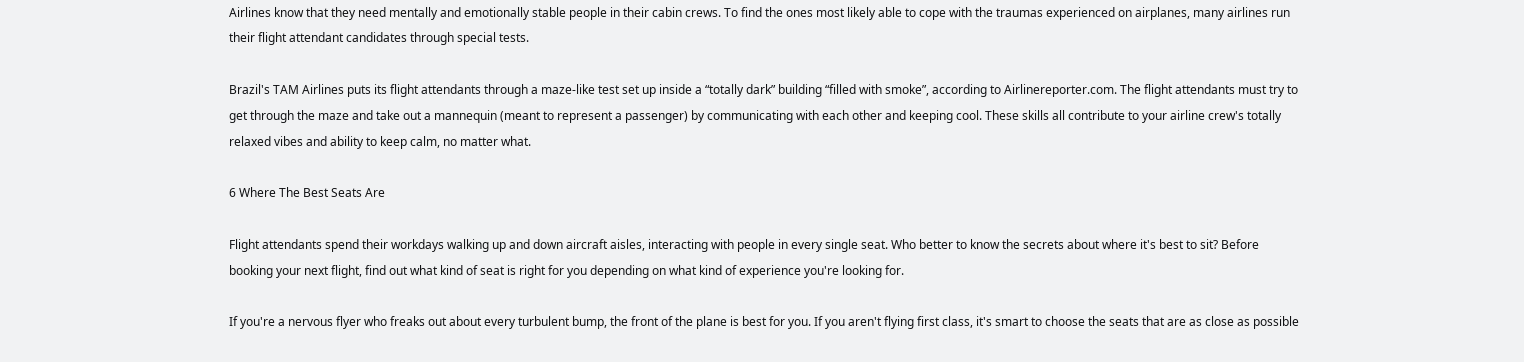Airlines know that they need mentally and emotionally stable people in their cabin crews. To find the ones most likely able to cope with the traumas experienced on airplanes, many airlines run their flight attendant candidates through special tests.

Brazil's TAM Airlines puts its flight attendants through a maze-like test set up inside a “totally dark” building “filled with smoke”, according to Airlinereporter.com. The flight attendants must try to get through the maze and take out a mannequin (meant to represent a passenger) by communicating with each other and keeping cool. These skills all contribute to your airline crew's totally relaxed vibes and ability to keep calm, no matter what.

6 Where The Best Seats Are

Flight attendants spend their workdays walking up and down aircraft aisles, interacting with people in every single seat. Who better to know the secrets about where it's best to sit? Before booking your next flight, find out what kind of seat is right for you depending on what kind of experience you're looking for.

If you're a nervous flyer who freaks out about every turbulent bump, the front of the plane is best for you. If you aren't flying first class, it's smart to choose the seats that are as close as possible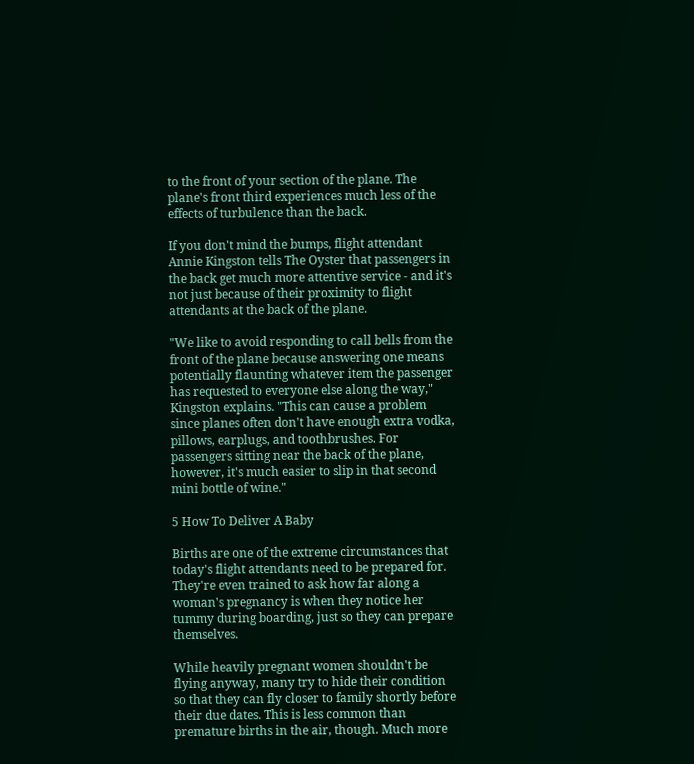to the front of your section of the plane. The plane's front third experiences much less of the effects of turbulence than the back.

If you don't mind the bumps, flight attendant Annie Kingston tells The Oyster that passengers in the back get much more attentive service - and it's not just because of their proximity to flight attendants at the back of the plane.

"We like to avoid responding to call bells from the front of the plane because answering one means potentially flaunting whatever item the passenger has requested to everyone else along the way," Kingston explains. "This can cause a problem since planes often don't have enough extra vodka, pillows, earplugs, and toothbrushes. For passengers sitting near the back of the plane, however, it's much easier to slip in that second mini bottle of wine."

5 How To Deliver A Baby

Births are one of the extreme circumstances that today's flight attendants need to be prepared for. They're even trained to ask how far along a woman's pregnancy is when they notice her tummy during boarding, just so they can prepare themselves.

While heavily pregnant women shouldn't be flying anyway, many try to hide their condition so that they can fly closer to family shortly before their due dates. This is less common than premature births in the air, though. Much more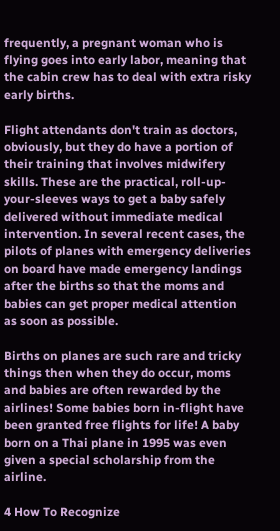frequently, a pregnant woman who is flying goes into early labor, meaning that the cabin crew has to deal with extra risky early births.

Flight attendants don't train as doctors, obviously, but they do have a portion of their training that involves midwifery skills. These are the practical, roll-up-your-sleeves ways to get a baby safely delivered without immediate medical intervention. In several recent cases, the pilots of planes with emergency deliveries on board have made emergency landings after the births so that the moms and babies can get proper medical attention as soon as possible.

Births on planes are such rare and tricky things then when they do occur, moms and babies are often rewarded by the airlines! Some babies born in-flight have been granted free flights for life! A baby born on a Thai plane in 1995 was even given a special scholarship from the airline.

4 How To Recognize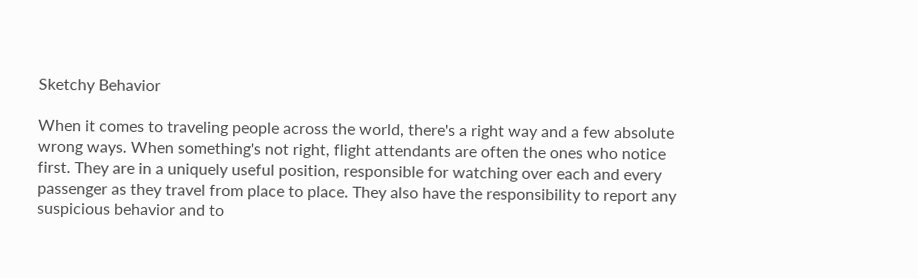Sketchy Behavior

When it comes to traveling people across the world, there's a right way and a few absolute wrong ways. When something's not right, flight attendants are often the ones who notice first. They are in a uniquely useful position, responsible for watching over each and every passenger as they travel from place to place. They also have the responsibility to report any suspicious behavior and to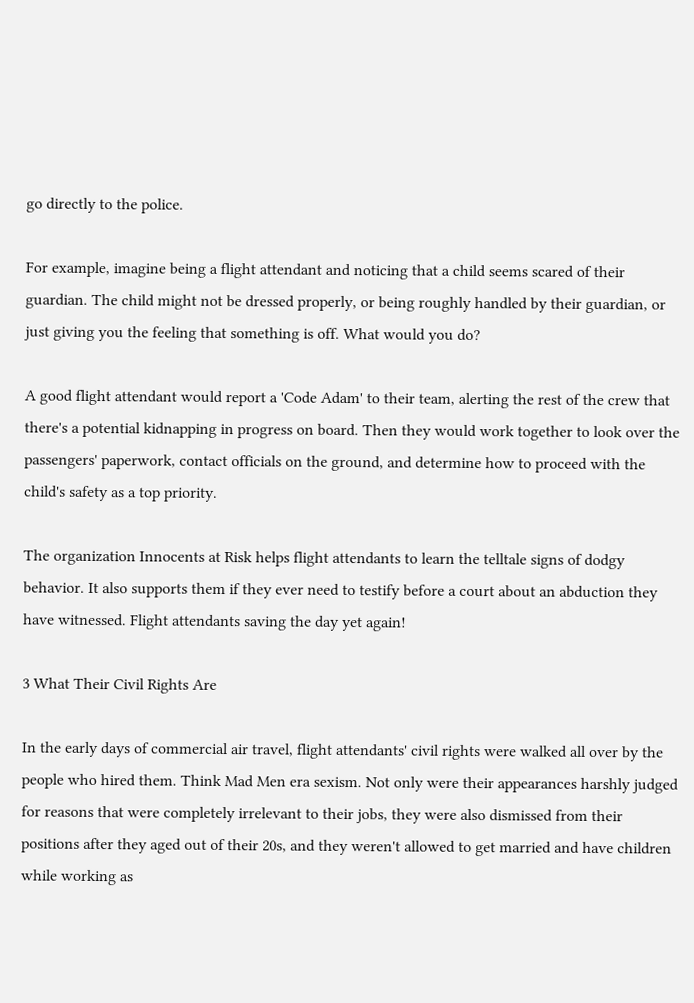go directly to the police.

For example, imagine being a flight attendant and noticing that a child seems scared of their guardian. The child might not be dressed properly, or being roughly handled by their guardian, or just giving you the feeling that something is off. What would you do?

A good flight attendant would report a 'Code Adam' to their team, alerting the rest of the crew that there's a potential kidnapping in progress on board. Then they would work together to look over the passengers' paperwork, contact officials on the ground, and determine how to proceed with the child's safety as a top priority.

The organization Innocents at Risk helps flight attendants to learn the telltale signs of dodgy behavior. It also supports them if they ever need to testify before a court about an abduction they have witnessed. Flight attendants saving the day yet again!

3 What Their Civil Rights Are

In the early days of commercial air travel, flight attendants' civil rights were walked all over by the people who hired them. Think Mad Men era sexism. Not only were their appearances harshly judged for reasons that were completely irrelevant to their jobs, they were also dismissed from their positions after they aged out of their 20s, and they weren't allowed to get married and have children while working as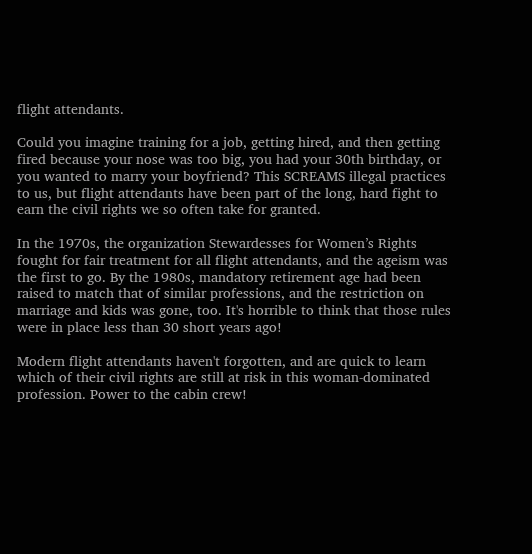flight attendants.

Could you imagine training for a job, getting hired, and then getting fired because your nose was too big, you had your 30th birthday, or you wanted to marry your boyfriend? This SCREAMS illegal practices to us, but flight attendants have been part of the long, hard fight to earn the civil rights we so often take for granted.

In the 1970s, the organization Stewardesses for Women’s Rights fought for fair treatment for all flight attendants, and the ageism was the first to go. By the 1980s, mandatory retirement age had been raised to match that of similar professions, and the restriction on marriage and kids was gone, too. It's horrible to think that those rules were in place less than 30 short years ago!

Modern flight attendants haven't forgotten, and are quick to learn which of their civil rights are still at risk in this woman-dominated profession. Power to the cabin crew!